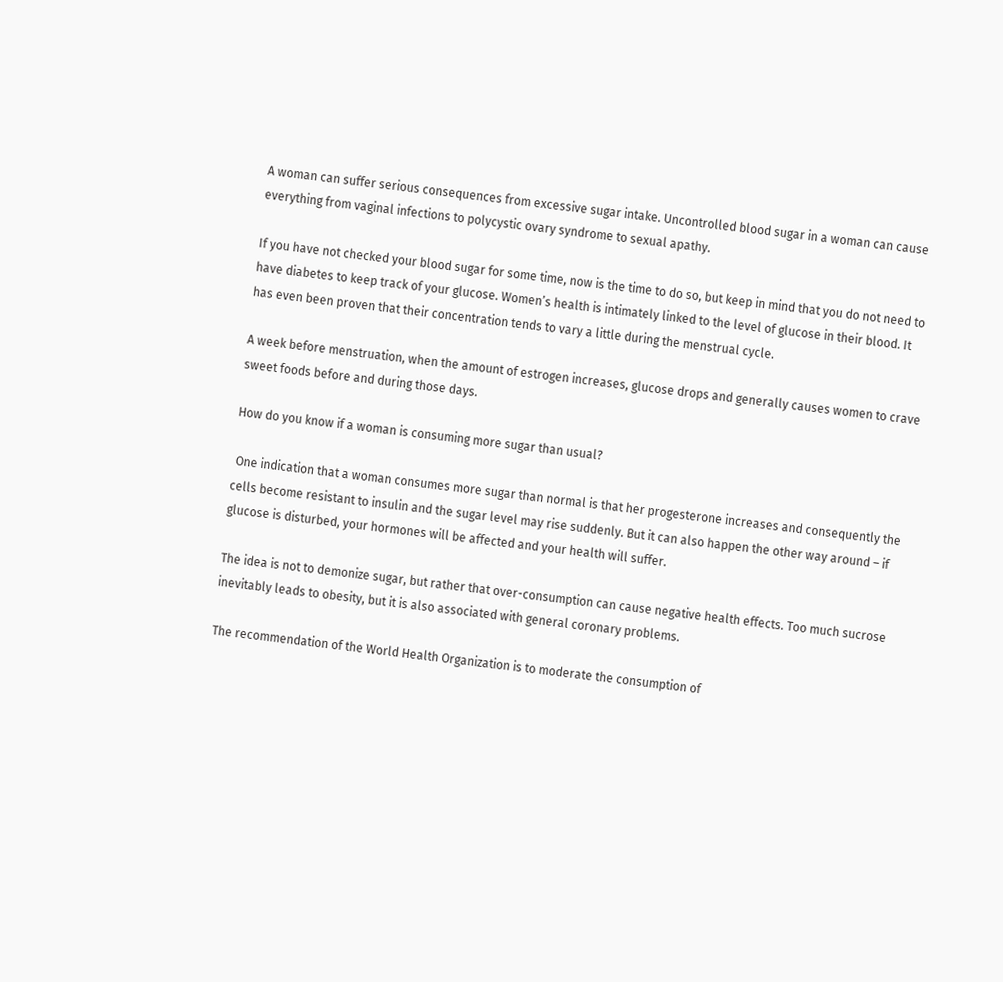A woman can suffer serious consequences from excessive sugar intake. Uncontrolled blood sugar in a woman can cause everything from vaginal infections to polycystic ovary syndrome to sexual apathy.

If you have not checked your blood sugar for some time, now is the time to do so, but keep in mind that you do not need to have diabetes to keep track of your glucose. Women’s health is intimately linked to the level of glucose in their blood. It has even been proven that their concentration tends to vary a little during the menstrual cycle.

A week before menstruation, when the amount of estrogen increases, glucose drops and generally causes women to crave sweet foods before and during those days.

How do you know if a woman is consuming more sugar than usual?

 One indication that a woman consumes more sugar than normal is that her progesterone increases and consequently the cells become resistant to insulin and the sugar level may rise suddenly. But it can also happen the other way around – if glucose is disturbed, your hormones will be affected and your health will suffer.

The idea is not to demonize sugar, but rather that over-consumption can cause negative health effects. Too much sucrose inevitably leads to obesity, but it is also associated with general coronary problems.

The recommendation of the World Health Organization is to moderate the consumption of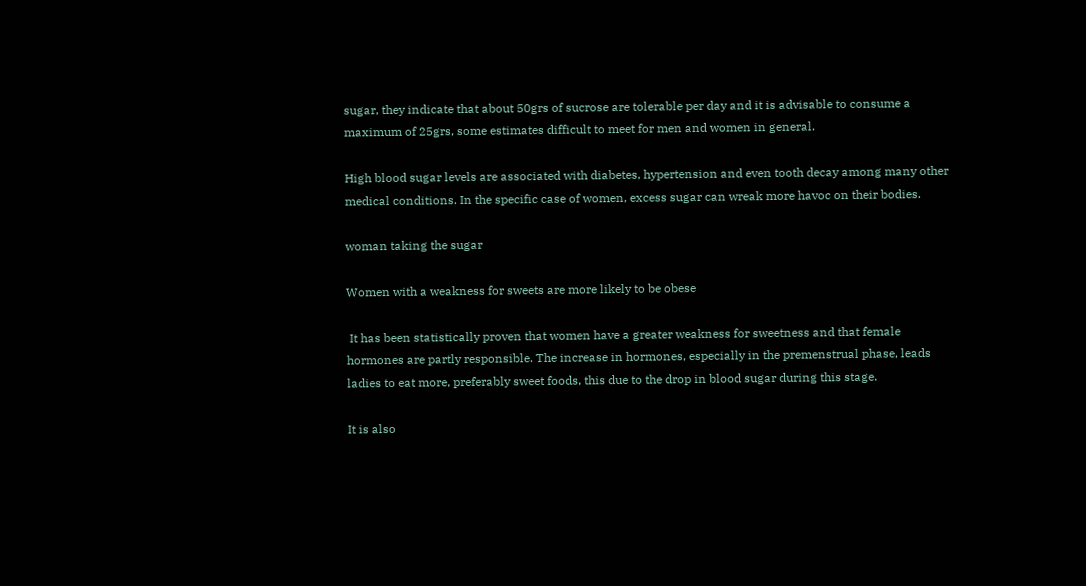sugar, they indicate that about 50grs of sucrose are tolerable per day and it is advisable to consume a maximum of 25grs, some estimates difficult to meet for men and women in general.

High blood sugar levels are associated with diabetes, hypertension and even tooth decay among many other medical conditions. In the specific case of women, excess sugar can wreak more havoc on their bodies.

woman taking the sugar

Women with a weakness for sweets are more likely to be obese

 It has been statistically proven that women have a greater weakness for sweetness and that female hormones are partly responsible. The increase in hormones, especially in the premenstrual phase, leads ladies to eat more, preferably sweet foods, this due to the drop in blood sugar during this stage.

It is also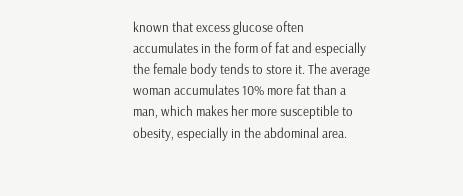known that excess glucose often accumulates in the form of fat and especially the female body tends to store it. The average woman accumulates 10% more fat than a man, which makes her more susceptible to obesity, especially in the abdominal area.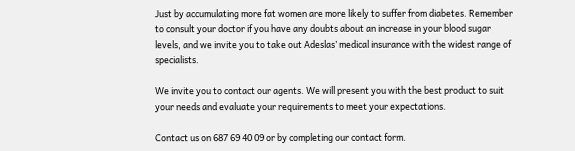Just by accumulating more fat women are more likely to suffer from diabetes. Remember to consult your doctor if you have any doubts about an increase in your blood sugar levels, and we invite you to take out Adeslas’ medical insurance with the widest range of specialists.

We invite you to contact our agents. We will present you with the best product to suit your needs and evaluate your requirements to meet your expectations.

Contact us on 687 69 40 09 or by completing our contact form.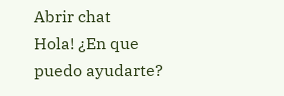Abrir chat
Hola! ¿En que puedo ayudarte?